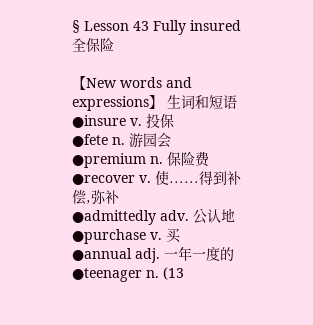§ Lesson 43 Fully insured  全保险

【New words and expressions】 生词和短语
●insure v. 投保
●fete n. 游园会
●premium n. 保险费
●recover v. 使......得到补偿,弥补
●admittedly adv. 公认地
●purchase v. 买
●annual adj. 一年一度的
●teenager n. (13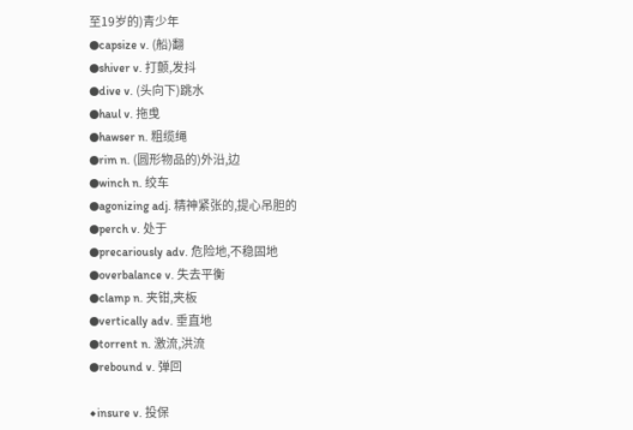至19岁的)青少年
●capsize v. (船)翻
●shiver v. 打颤,发抖
●dive v. (头向下)跳水
●haul v. 拖曵
●hawser n. 粗缆绳
●rim n. (圆形物品的)外沿,边
●winch n. 绞车
●agonizing adj. 精神紧张的,提心吊胆的
●perch v. 处于
●precariously adv. 危险地,不稳固地
●overbalance v. 失去平衡
●clamp n. 夹钳,夹板
●vertically adv. 垂直地
●torrent n. 激流,洪流
●rebound v. 弹回

◆insure v. 投保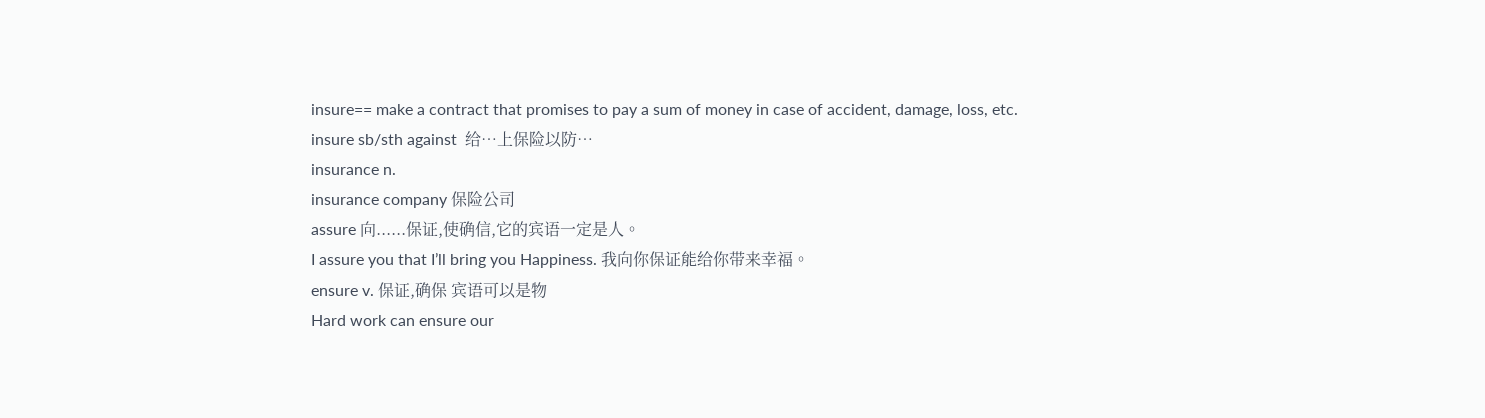insure== make a contract that promises to pay a sum of money in case of accident, damage, loss, etc.
insure sb/sth against  给…上保险以防…
insurance n.
insurance company 保险公司
assure 向......保证,使确信,它的宾语一定是人。
I assure you that I’ll bring you Happiness. 我向你保证能给你带来幸福。
ensure v. 保证,确保 宾语可以是物
Hard work can ensure our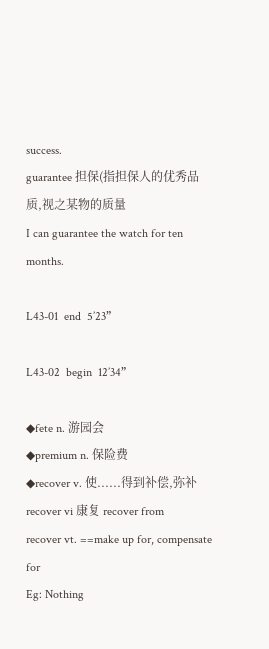success.
guarantee 担保(指担保人的优秀品质,视之某物的质量
I can guarantee the watch for ten months.

L43-01  end  5’23”

L43-02  begin  12’34”

◆fete n. 游园会
◆premium n. 保险费
◆recover v. 使......得到补偿,弥补
recover vi 康复 recover from
recover vt. ==make up for, compensate for
Eg: Nothing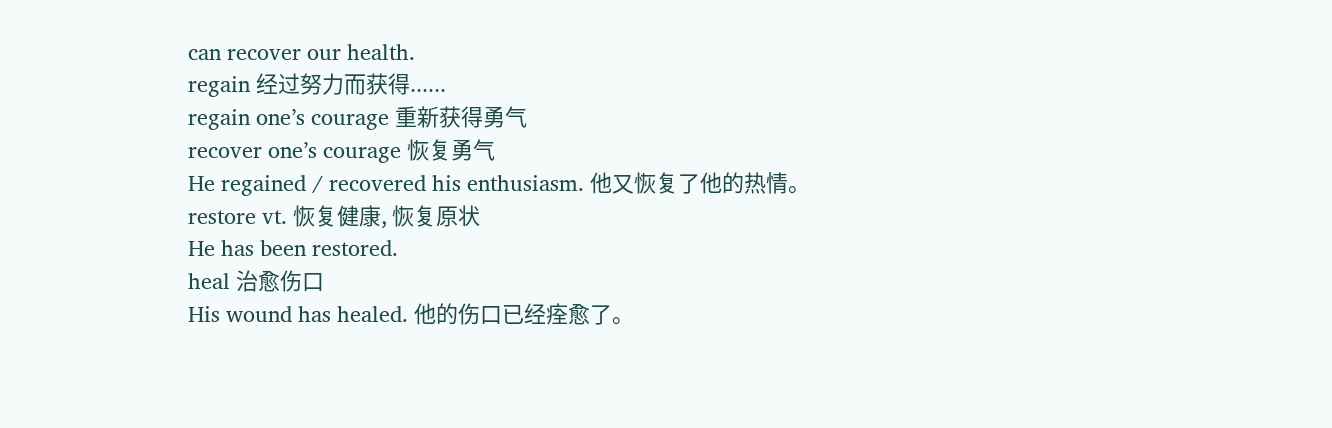can recover our health.
regain 经过努力而获得......
regain one’s courage 重新获得勇气
recover one’s courage 恢复勇气
He regained / recovered his enthusiasm. 他又恢复了他的热情。
restore vt. 恢复健康, 恢复原状
He has been restored.
heal 治愈伤口
His wound has healed. 他的伤口已经痊愈了。